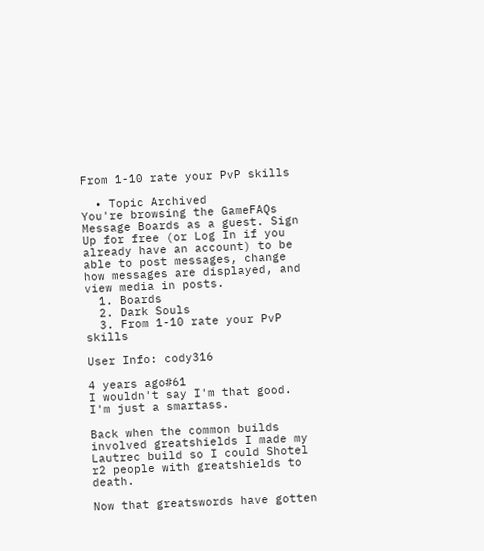From 1-10 rate your PvP skills

  • Topic Archived
You're browsing the GameFAQs Message Boards as a guest. Sign Up for free (or Log In if you already have an account) to be able to post messages, change how messages are displayed, and view media in posts.
  1. Boards
  2. Dark Souls
  3. From 1-10 rate your PvP skills

User Info: cody316

4 years ago#61
I wouldn't say I'm that good. I'm just a smartass.

Back when the common builds involved greatshields I made my Lautrec build so I could Shotel r2 people with greatshields to death.

Now that greatswords have gotten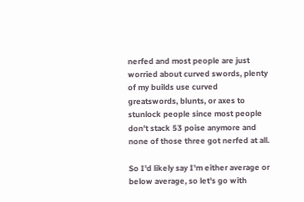nerfed and most people are just worried about curved swords, plenty of my builds use curved greatswords, blunts, or axes to stunlock people since most people don't stack 53 poise anymore and none of those three got nerfed at all.

So I'd likely say I'm either average or below average, so let's go with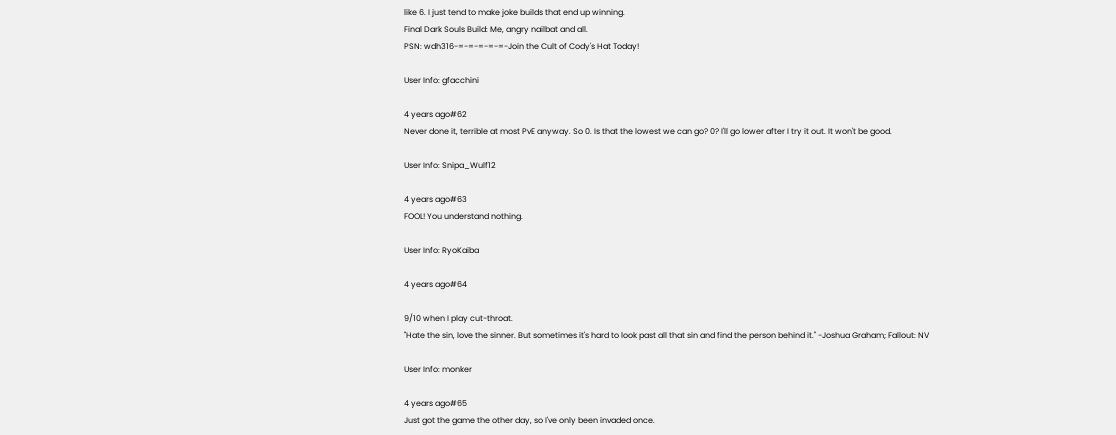like 6. I just tend to make joke builds that end up winning.
Final Dark Souls Build: Me, angry nailbat and all.
PSN: wdh316-=-=-=-=-=-Join the Cult of Cody's Hat Today!

User Info: gfacchini

4 years ago#62
Never done it, terrible at most PvE anyway. So 0. Is that the lowest we can go? 0? I'll go lower after I try it out. It won't be good.

User Info: Snipa_Wulf12

4 years ago#63
FOOL! You understand nothing.

User Info: RyoKaiba

4 years ago#64

9/10 when I play cut-throat.
"Hate the sin, love the sinner. But sometimes it's hard to look past all that sin and find the person behind it." -Joshua Graham; Fallout: NV

User Info: monker

4 years ago#65
Just got the game the other day, so I've only been invaded once.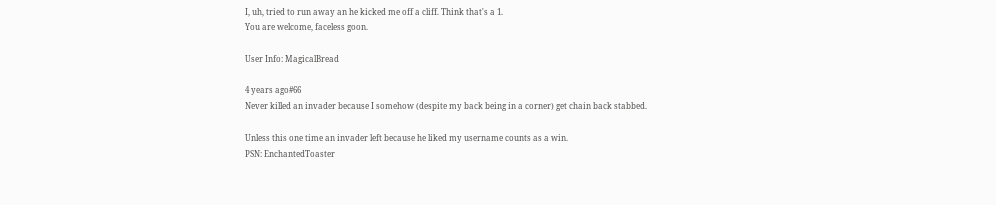I, uh, tried to run away an he kicked me off a cliff. Think that's a 1.
You are welcome, faceless goon.

User Info: MagicalBread

4 years ago#66
Never killed an invader because I somehow (despite my back being in a corner) get chain back stabbed.

Unless this one time an invader left because he liked my username counts as a win.
PSN: EnchantedToaster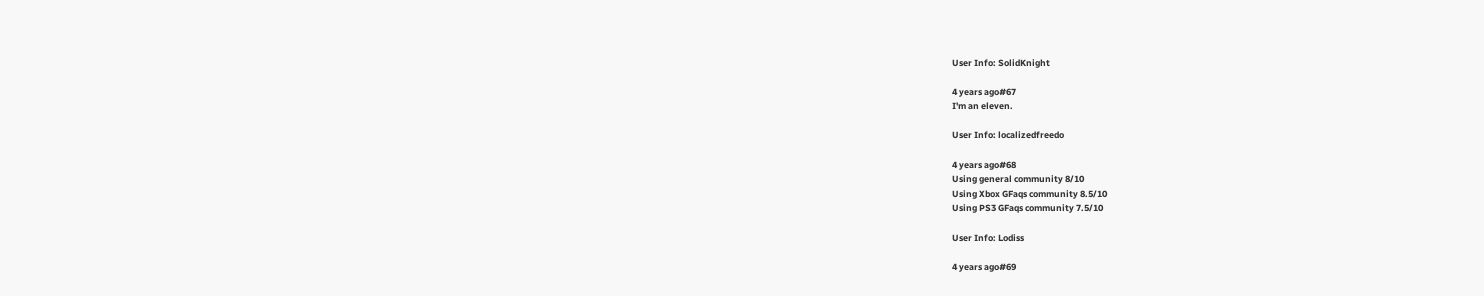User Info: SolidKnight

4 years ago#67
I'm an eleven.

User Info: localizedfreedo

4 years ago#68
Using general community 8/10
Using Xbox GFaqs community 8.5/10
Using PS3 GFaqs community 7.5/10

User Info: Lodiss

4 years ago#69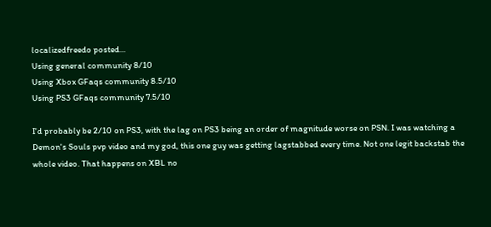localizedfreedo posted...
Using general community 8/10
Using Xbox GFaqs community 8.5/10
Using PS3 GFaqs community 7.5/10

I'd probably be 2/10 on PS3, with the lag on PS3 being an order of magnitude worse on PSN. I was watching a Demon's Souls pvp video and my god, this one guy was getting lagstabbed every time. Not one legit backstab the whole video. That happens on XBL no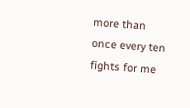more than once every ten fights for me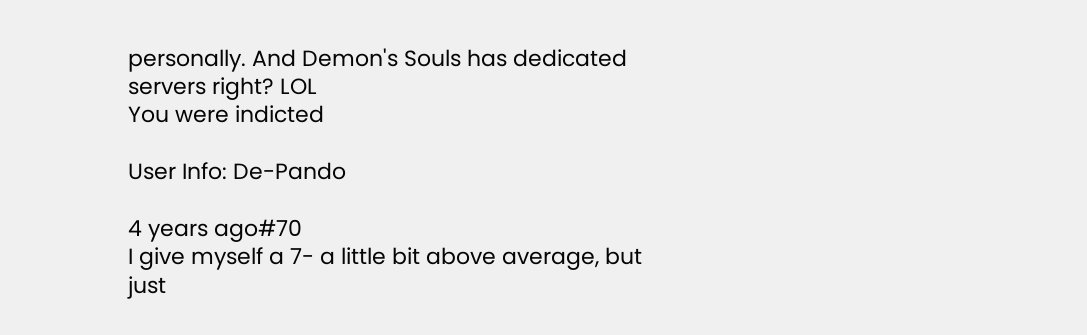personally. And Demon's Souls has dedicated servers right? LOL
You were indicted

User Info: De-Pando

4 years ago#70
I give myself a 7- a little bit above average, but just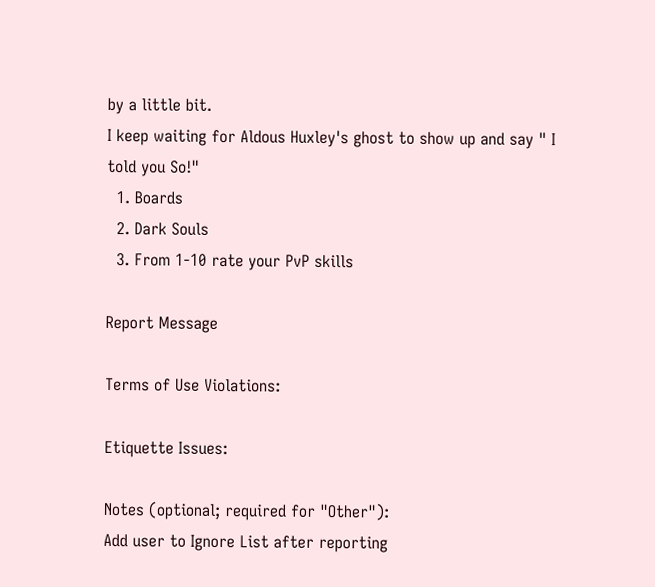by a little bit.
I keep waiting for Aldous Huxley's ghost to show up and say " I told you So!"
  1. Boards
  2. Dark Souls
  3. From 1-10 rate your PvP skills

Report Message

Terms of Use Violations:

Etiquette Issues:

Notes (optional; required for "Other"):
Add user to Ignore List after reporting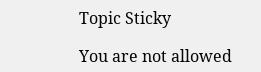Topic Sticky

You are not allowed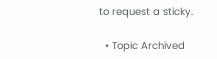to request a sticky.

  • Topic Archived